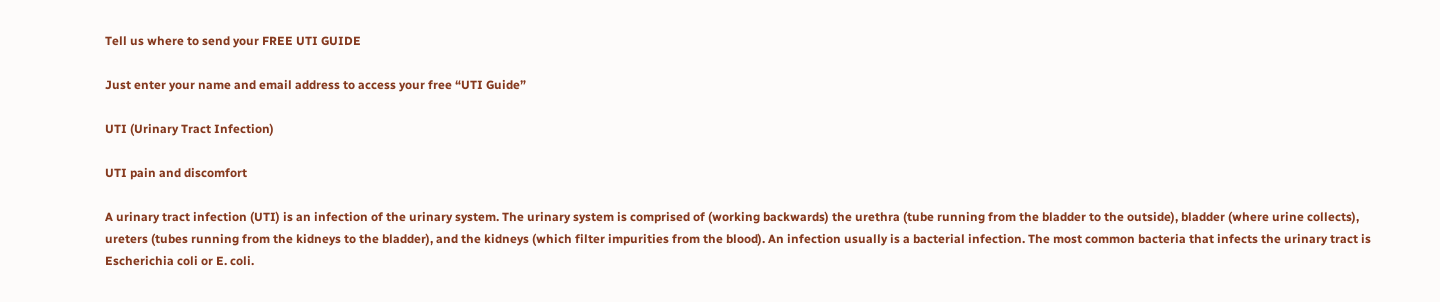Tell us where to send your FREE UTI GUIDE

Just enter your name and email address to access your free “UTI Guide”

UTI (Urinary Tract Infection)

UTI pain and discomfort

A urinary tract infection (UTI) is an infection of the urinary system. The urinary system is comprised of (working backwards) the urethra (tube running from the bladder to the outside), bladder (where urine collects), ureters (tubes running from the kidneys to the bladder), and the kidneys (which filter impurities from the blood). An infection usually is a bacterial infection. The most common bacteria that infects the urinary tract is Escherichia coli or E. coli.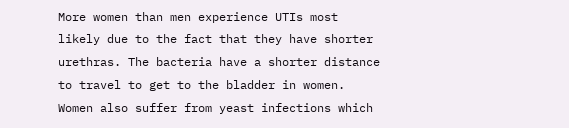More women than men experience UTIs most likely due to the fact that they have shorter urethras. The bacteria have a shorter distance to travel to get to the bladder in women. Women also suffer from yeast infections which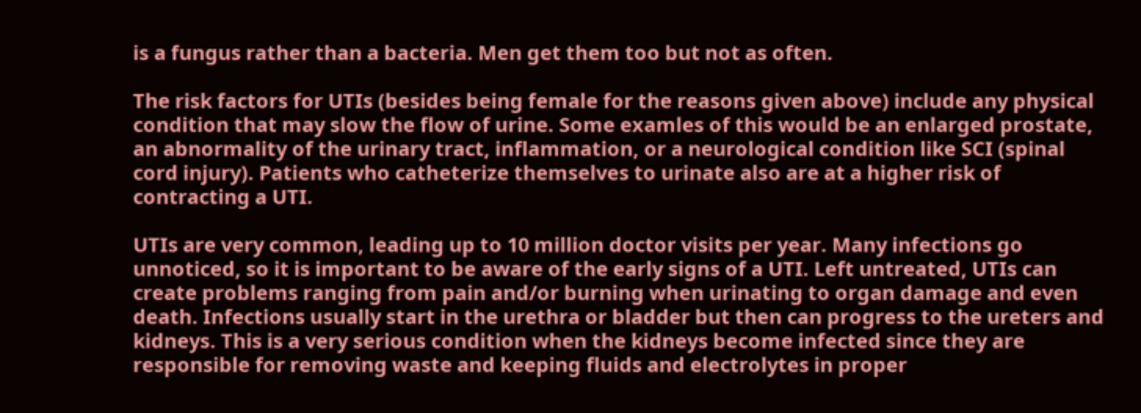is a fungus rather than a bacteria. Men get them too but not as often.

The risk factors for UTIs (besides being female for the reasons given above) include any physical condition that may slow the flow of urine. Some examles of this would be an enlarged prostate, an abnormality of the urinary tract, inflammation, or a neurological condition like SCI (spinal cord injury). Patients who catheterize themselves to urinate also are at a higher risk of contracting a UTI.

UTIs are very common, leading up to 10 million doctor visits per year. Many infections go unnoticed, so it is important to be aware of the early signs of a UTI. Left untreated, UTIs can create problems ranging from pain and/or burning when urinating to organ damage and even death. Infections usually start in the urethra or bladder but then can progress to the ureters and kidneys. This is a very serious condition when the kidneys become infected since they are responsible for removing waste and keeping fluids and electrolytes in proper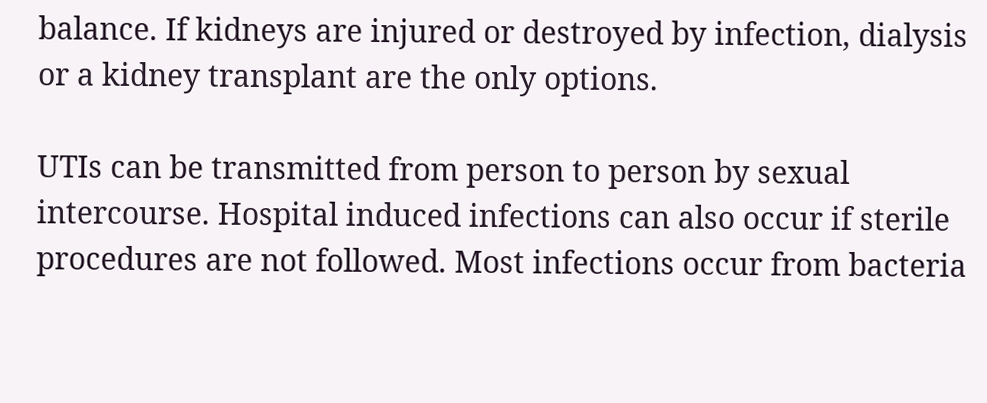balance. If kidneys are injured or destroyed by infection, dialysis or a kidney transplant are the only options.

UTIs can be transmitted from person to person by sexual intercourse. Hospital induced infections can also occur if sterile procedures are not followed. Most infections occur from bacteria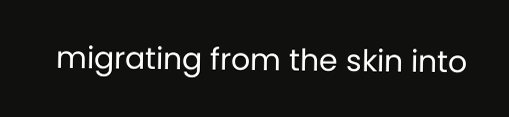migrating from the skin into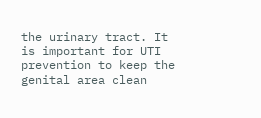the urinary tract. It is important for UTI prevention to keep the genital area clean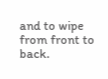and to wipe from front to back.